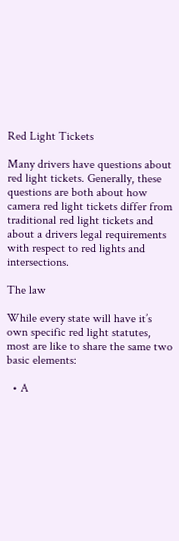Red Light Tickets

Many drivers have questions about red light tickets. Generally, these questions are both about how camera red light tickets differ from traditional red light tickets and about a drivers legal requirements with respect to red lights and intersections.

The law

While every state will have it’s own specific red light statutes, most are like to share the same two basic elements:

  • A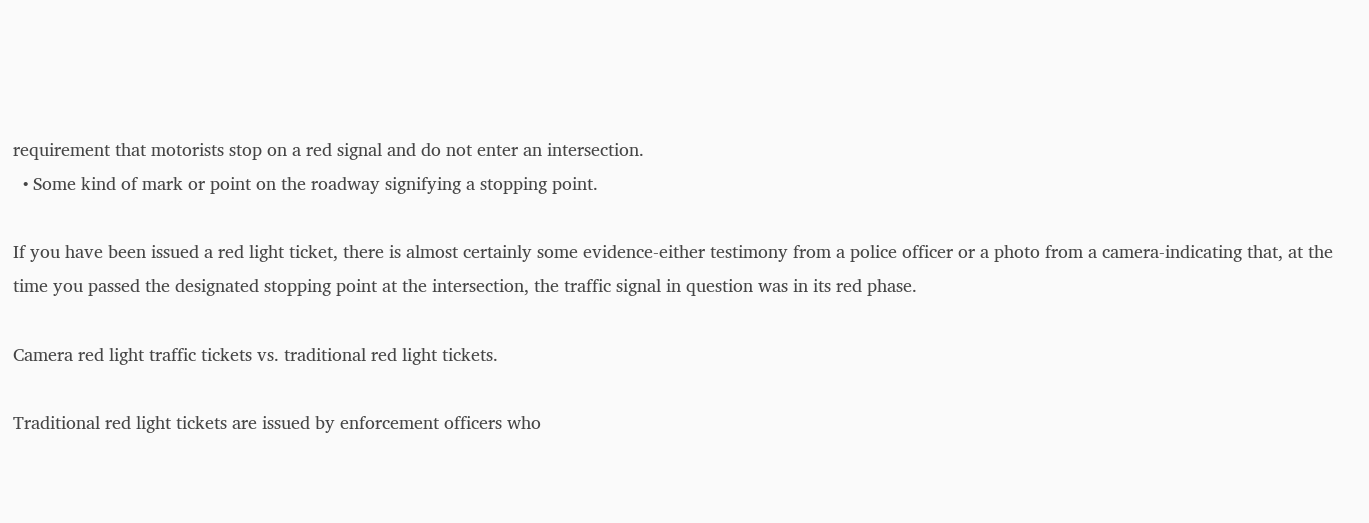requirement that motorists stop on a red signal and do not enter an intersection.
  • Some kind of mark or point on the roadway signifying a stopping point.

If you have been issued a red light ticket, there is almost certainly some evidence-either testimony from a police officer or a photo from a camera-indicating that, at the time you passed the designated stopping point at the intersection, the traffic signal in question was in its red phase.

Camera red light traffic tickets vs. traditional red light tickets.

Traditional red light tickets are issued by enforcement officers who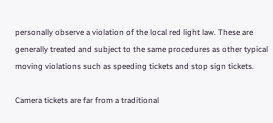personally observe a violation of the local red light law. These are generally treated and subject to the same procedures as other typical moving violations such as speeding tickets and stop sign tickets.

Camera tickets are far from a traditional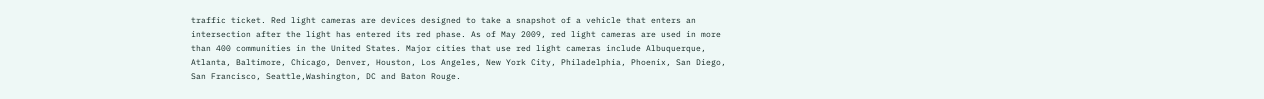traffic ticket. Red light cameras are devices designed to take a snapshot of a vehicle that enters an intersection after the light has entered its red phase. As of May 2009, red light cameras are used in more than 400 communities in the United States. Major cities that use red light cameras include Albuquerque, Atlanta, Baltimore, Chicago, Denver, Houston, Los Angeles, New York City, Philadelphia, Phoenix, San Diego, San Francisco, Seattle,Washington, DC and Baton Rouge.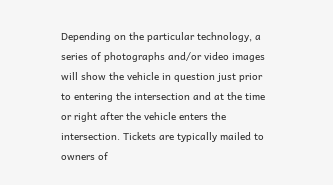Depending on the particular technology, a series of photographs and/or video images will show the vehicle in question just prior to entering the intersection and at the time or right after the vehicle enters the intersection. Tickets are typically mailed to owners of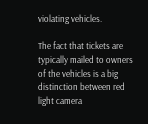violating vehicles.

The fact that tickets are typically mailed to owners of the vehicles is a big distinction between red light camera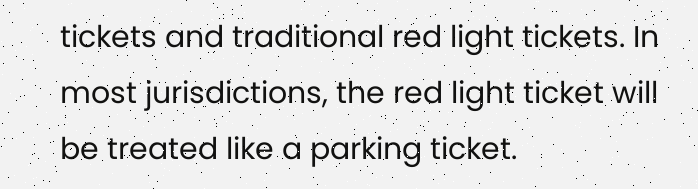tickets and traditional red light tickets. In most jurisdictions, the red light ticket will be treated like a parking ticket.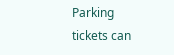Parking tickets can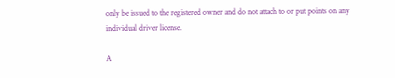only be issued to the registered owner and do not attach to or put points on any individual driver license.

A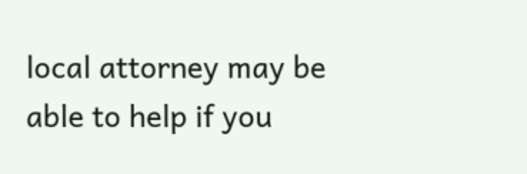local attorney may be able to help if you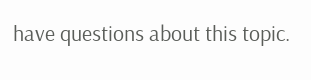have questions about this topic.